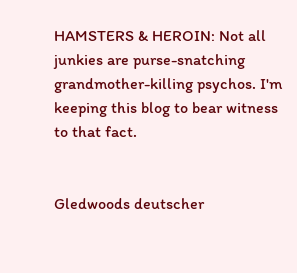HAMSTERS & HEROIN: Not all junkies are purse-snatching grandmother-killing psychos. I'm keeping this blog to bear witness to that fact.


Gledwoods deutscher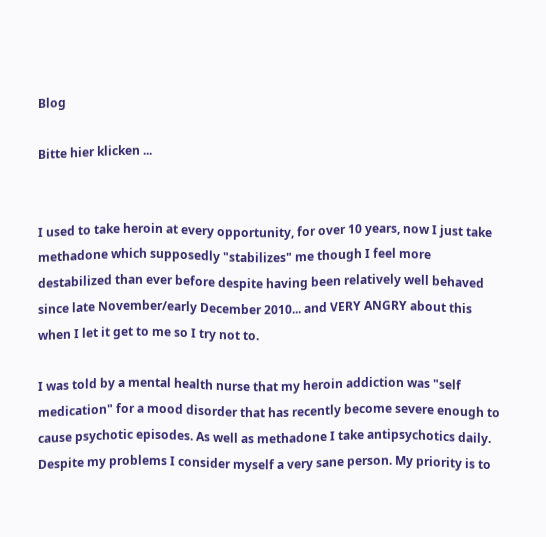Blog

Bitte hier klicken ...


I used to take heroin at every opportunity, for over 10 years, now I just take methadone which supposedly "stabilizes" me though I feel more destabilized than ever before despite having been relatively well behaved since late November/early December 2010... and VERY ANGRY about this when I let it get to me so I try not to.

I was told by a mental health nurse that my heroin addiction was "self medication" for a mood disorder that has recently become severe enough to cause psychotic episodes. As well as methadone I take antipsychotics daily. Despite my problems I consider myself a very sane person. My priority is to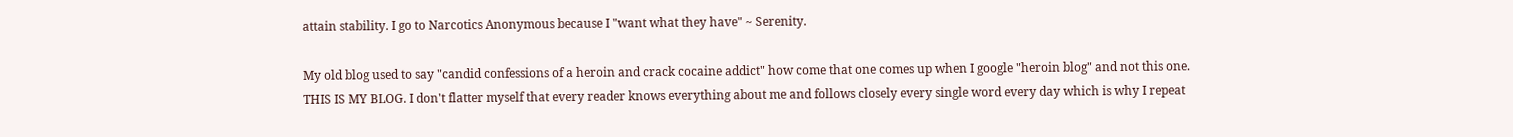attain stability. I go to Narcotics Anonymous because I "want what they have" ~ Serenity.

My old blog used to say "candid confessions of a heroin and crack cocaine addict" how come that one comes up when I google "heroin blog" and not this one. THIS IS MY BLOG. I don't flatter myself that every reader knows everything about me and follows closely every single word every day which is why I repeat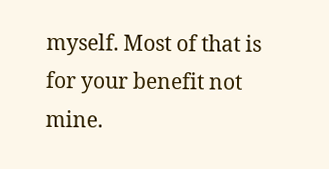myself. Most of that is for your benefit not mine.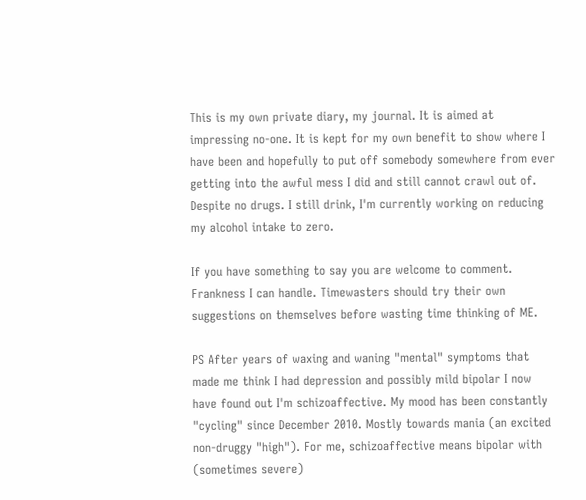This is my own private diary, my journal. It is aimed at impressing no-one. It is kept for my own benefit to show where I have been and hopefully to put off somebody somewhere from ever getting into the awful mess I did and still cannot crawl out of. Despite no drugs. I still drink, I'm currently working on reducing my alcohol intake to zero.

If you have something to say you are welcome to comment. Frankness I can handle. Timewasters should try their own suggestions on themselves before wasting time thinking of ME.

PS After years of waxing and waning "mental" symptoms that made me think I had depression and possibly mild bipolar I now have found out I'm schizoaffective. My mood has been constantly "cycling" since December 2010. Mostly towards mania (an excited non-druggy "high"). For me, schizoaffective means bipolar with (sometimes severe)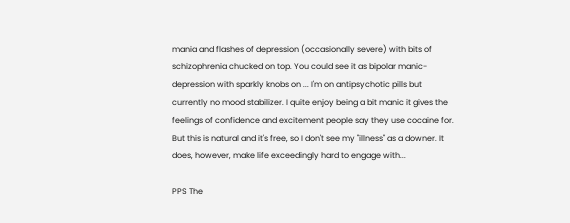mania and flashes of depression (occasionally severe) with bits of schizophrenia chucked on top. You could see it as bipolar manic-depression with sparkly knobs on ... I'm on antipsychotic pills but currently no mood stabilizer. I quite enjoy being a bit manic it gives the feelings of confidence and excitement people say they use cocaine for. But this is natural and it's free, so I don't see my "illness" as a downer. It does, however, make life exceedingly hard to engage with...

PPS The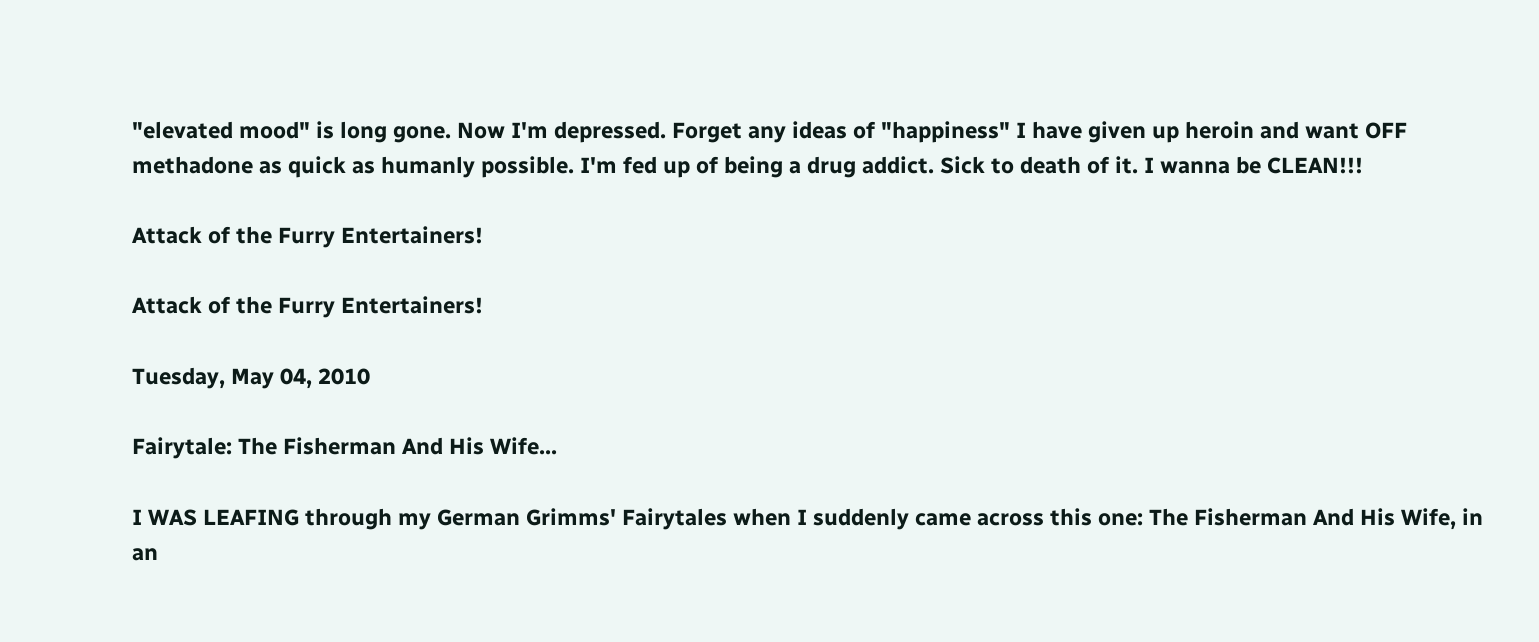"elevated mood" is long gone. Now I'm depressed. Forget any ideas of "happiness" I have given up heroin and want OFF methadone as quick as humanly possible. I'm fed up of being a drug addict. Sick to death of it. I wanna be CLEAN!!!

Attack of the Furry Entertainers!

Attack of the Furry Entertainers!

Tuesday, May 04, 2010

Fairytale: The Fisherman And His Wife...

I WAS LEAFING through my German Grimms' Fairytales when I suddenly came across this one: The Fisherman And His Wife, in an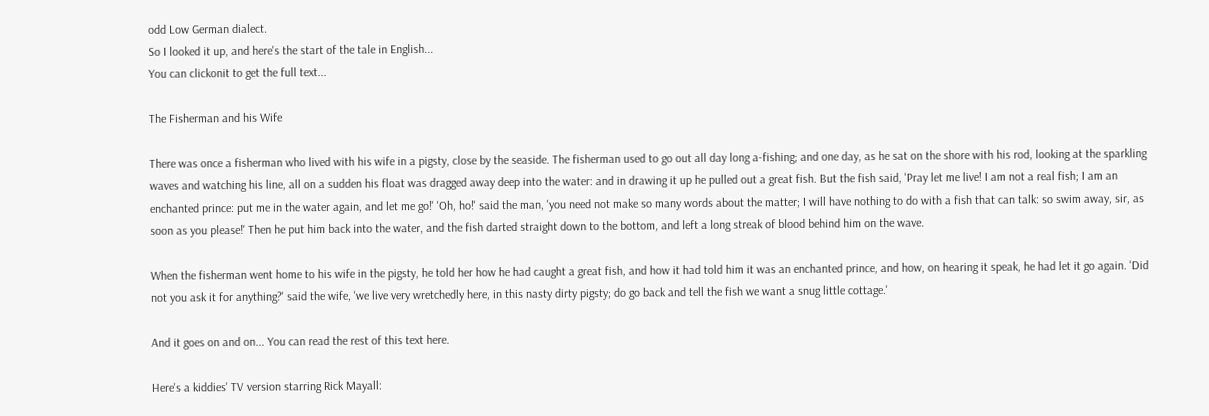odd Low German dialect.
So I looked it up, and here's the start of the tale in English...
You can clickonit to get the full text...

The Fisherman and his Wife

There was once a fisherman who lived with his wife in a pigsty, close by the seaside. The fisherman used to go out all day long a-fishing; and one day, as he sat on the shore with his rod, looking at the sparkling waves and watching his line, all on a sudden his float was dragged away deep into the water: and in drawing it up he pulled out a great fish. But the fish said, 'Pray let me live! I am not a real fish; I am an enchanted prince: put me in the water again, and let me go!' 'Oh, ho!' said the man, 'you need not make so many words about the matter; I will have nothing to do with a fish that can talk: so swim away, sir, as soon as you please!' Then he put him back into the water, and the fish darted straight down to the bottom, and left a long streak of blood behind him on the wave.

When the fisherman went home to his wife in the pigsty, he told her how he had caught a great fish, and how it had told him it was an enchanted prince, and how, on hearing it speak, he had let it go again. 'Did not you ask it for anything?' said the wife, 'we live very wretchedly here, in this nasty dirty pigsty; do go back and tell the fish we want a snug little cottage.'

And it goes on and on... You can read the rest of this text here.

Here's a kiddies' TV version starring Rick Mayall: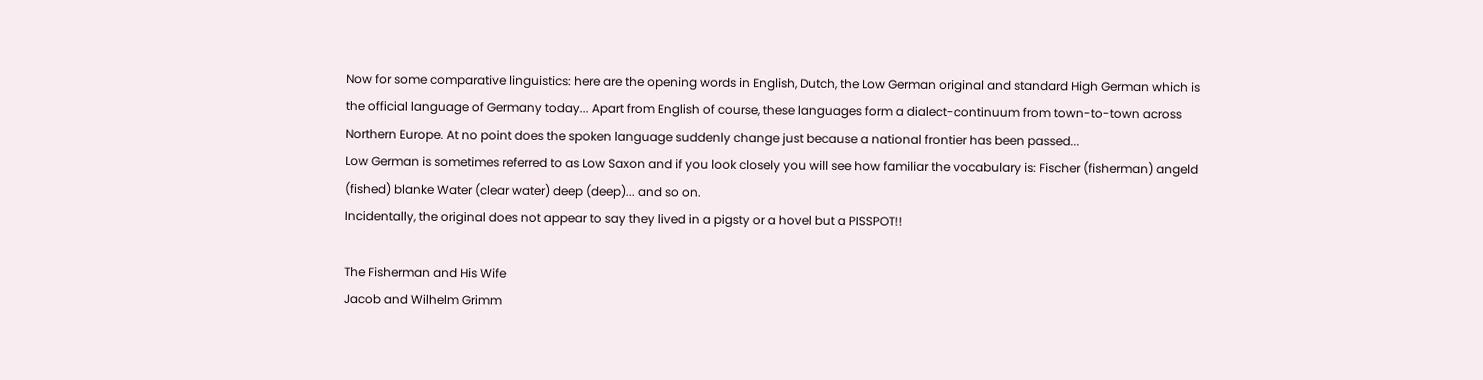Now for some comparative linguistics: here are the opening words in English, Dutch, the Low German original and standard High German which is the official language of Germany today... Apart from English of course, these languages form a dialect-continuum from town-to-town across Northern Europe. At no point does the spoken language suddenly change just because a national frontier has been passed...
Low German is sometimes referred to as Low Saxon and if you look closely you will see how familiar the vocabulary is: Fischer (fisherman) angeld (fished) blanke Water (clear water) deep (deep)... and so on.
Incidentally, the original does not appear to say they lived in a pigsty or a hovel but a PISSPOT!!

The Fisherman and His Wife
Jacob and Wilhelm Grimm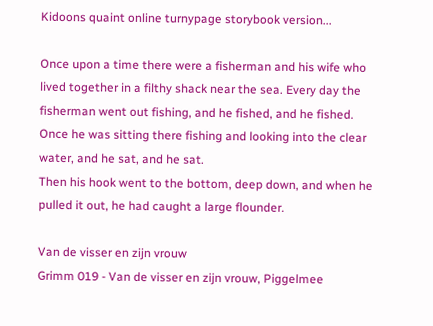Kidoons quaint online turnypage storybook version...

Once upon a time there were a fisherman and his wife who lived together in a filthy shack near the sea. Every day the fisherman went out fishing, and he fished, and he fished.
Once he was sitting there fishing and looking into the clear water, and he sat, and he sat.
Then his hook went to the bottom, deep down, and when he pulled it out, he had caught a large flounder.

Van de visser en zijn vrouw
Grimm 019 - Van de visser en zijn vrouw, Piggelmee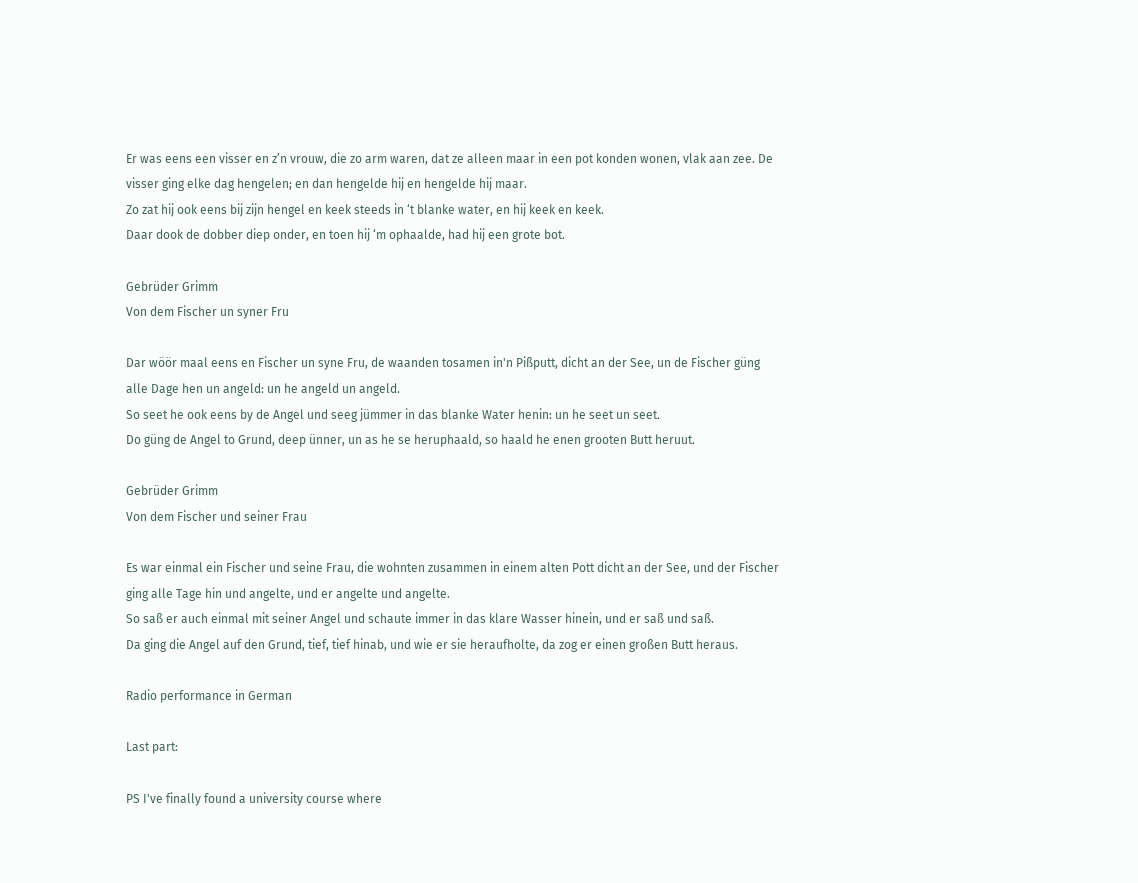Er was eens een visser en z’n vrouw, die zo arm waren, dat ze alleen maar in een pot konden wonen, vlak aan zee. De visser ging elke dag hengelen; en dan hengelde hij en hengelde hij maar.
Zo zat hij ook eens bij zijn hengel en keek steeds in ‘t blanke water, en hij keek en keek.
Daar dook de dobber diep onder, en toen hij ‘m ophaalde, had hij een grote bot.

Gebrüder Grimm
Von dem Fischer un syner Fru

Dar wöör maal eens en Fischer un syne Fru, de waanden tosamen in'n Pißputt, dicht an der See, un de Fischer güng alle Dage hen un angeld: un he angeld un angeld.
So seet he ook eens by de Angel und seeg jümmer in das blanke Water henin: un he seet un seet.
Do güng de Angel to Grund, deep ünner, un as he se heruphaald, so haald he enen grooten Butt heruut.

Gebrüder Grimm
Von dem Fischer und seiner Frau

Es war einmal ein Fischer und seine Frau, die wohnten zusammen in einem alten Pott dicht an der See, und der Fischer ging alle Tage hin und angelte, und er angelte und angelte.
So saß er auch einmal mit seiner Angel und schaute immer in das klare Wasser hinein, und er saß und saß.
Da ging die Angel auf den Grund, tief, tief hinab, und wie er sie heraufholte, da zog er einen großen Butt heraus.

Radio performance in German

Last part:

PS I've finally found a university course where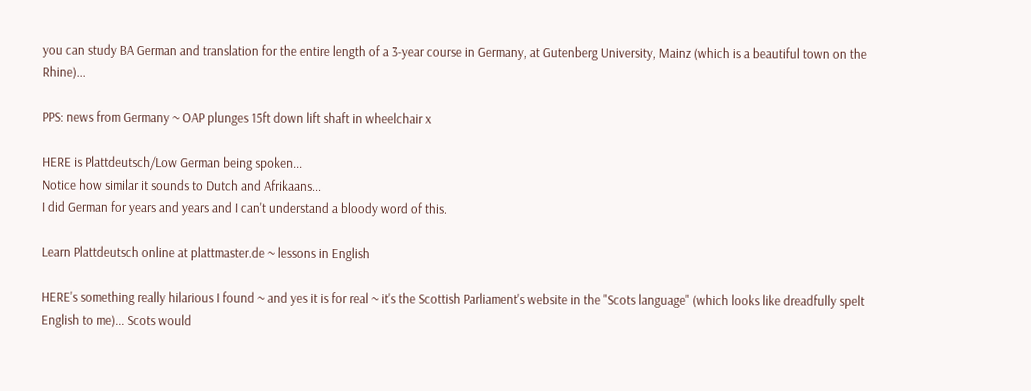you can study BA German and translation for the entire length of a 3-year course in Germany, at Gutenberg University, Mainz (which is a beautiful town on the Rhine)...

PPS: news from Germany ~ OAP plunges 15ft down lift shaft in wheelchair x

HERE is Plattdeutsch/Low German being spoken...
Notice how similar it sounds to Dutch and Afrikaans...
I did German for years and years and I can't understand a bloody word of this.

Learn Plattdeutsch online at plattmaster.de ~ lessons in English

HERE's something really hilarious I found ~ and yes it is for real ~ it's the Scottish Parliament's website in the "Scots language" (which looks like dreadfully spelt English to me)... Scots would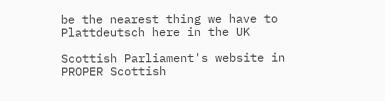be the nearest thing we have to Plattdeutsch here in the UK

Scottish Parliament's website in PROPER Scottish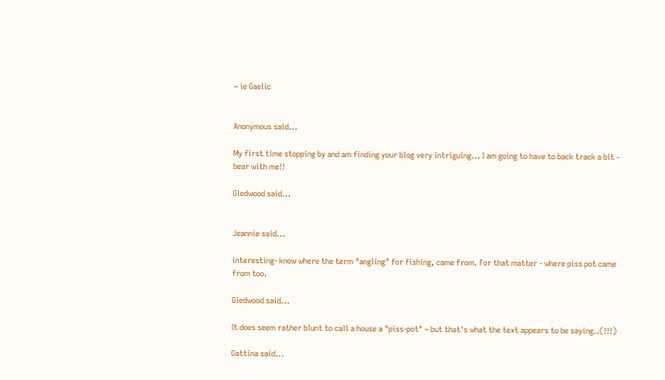~ ie Gaelic


Anonymous said...

My first time stopping by and am finding your blog very intriguing... I am going to have to back track a bit - bear with me!!

Gledwood said...


Jeannie said...

interesting- know where the term "angling" for fishing, came from. For that matter - where piss pot came from too.

Gledwood said...

It does seem rather blunt to call a house a "piss-pot" ~ but that's what the text appears to be saying..(!!!)

Gattina said...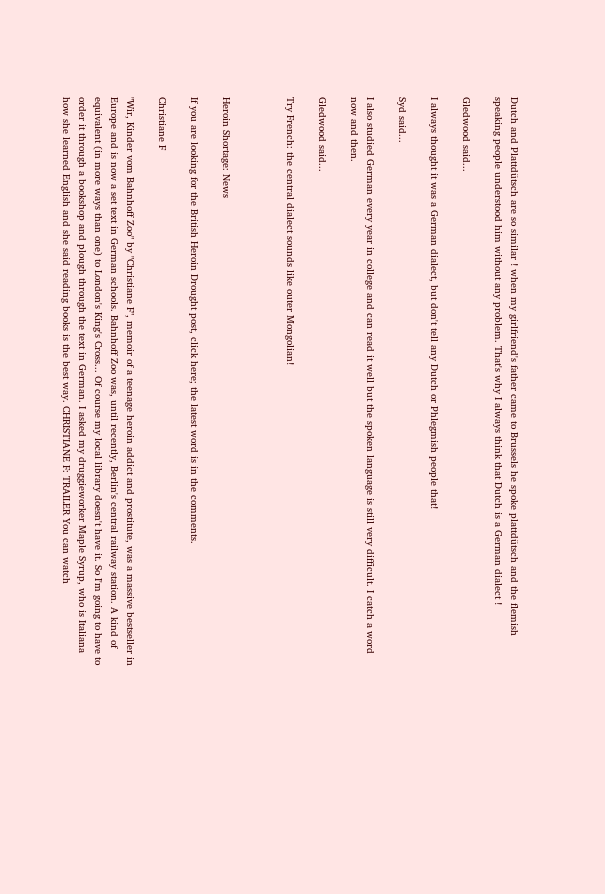Dutch and Plattdütsch are so similar ! when my girlfriend's father came to Brussels he spoke plattdütsch and the flemish speaking people understood him without any problem. That's why I always think that Dutch is a German dialect !

Gledwood said...

I always thought it was a German dialect, but don't tell any Dutch or Phlegmish people that!

Syd said...

I also studied German every year in college and can read it well but the spoken language is still very difficult. I catch a word now and then.

Gledwood said...

Try French: the central dialect sounds like outer Mongolian!



Heroin Shortage: News

If you are looking for the British Heroin Drought post, click here; the latest word is in the comments.

Christiane F

"Wir, Kinder vom Bahnhoff Zoo" by "Christiane F", memoir of a teenage heroin addict and prostitute, was a massive bestseller in Europe and is now a set text in German schools. Bahnhoff Zoo was, until recently, Berlin's central railway station. A kind of equivalent (in more ways than one) to London's King's Cross... Of course my local library doesn't have it. So I'm going to have to order it through a bookshop and plough through the text in German. I asked my druggieworker Maple Syrup, who is Italiana how she learned English and she said reading books is the best way. CHRISTIANE F: TRAILER You can watch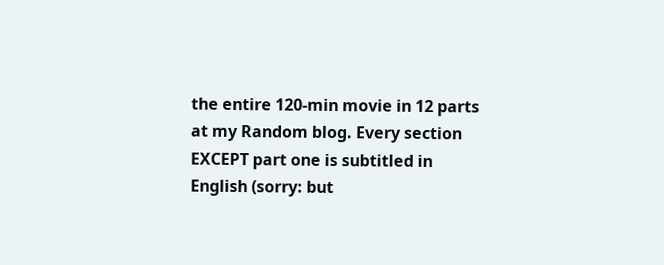the entire 120-min movie in 12 parts at my Random blog. Every section EXCEPT part one is subtitled in English (sorry: but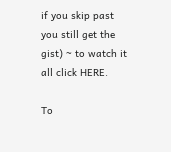if you skip past you still get the gist) ~ to watch it all click HERE.

To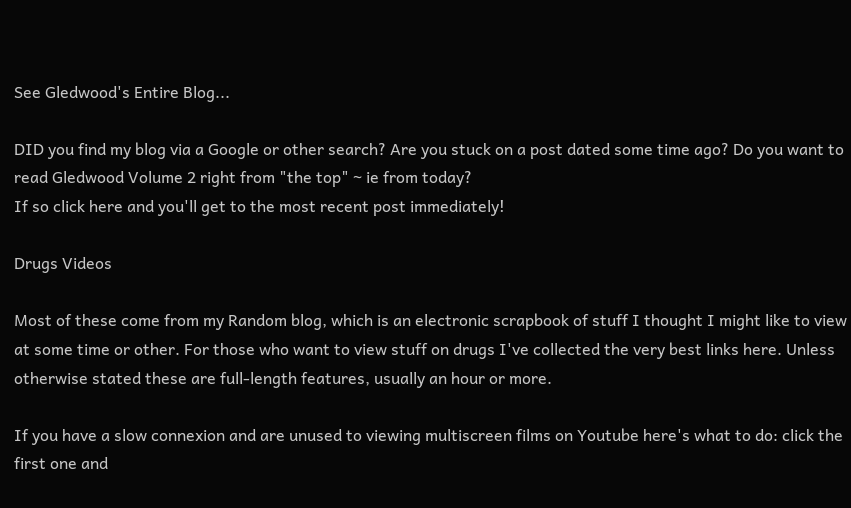See Gledwood's Entire Blog...

DID you find my blog via a Google or other search? Are you stuck on a post dated some time ago? Do you want to read Gledwood Volume 2 right from "the top" ~ ie from today?
If so click here and you'll get to the most recent post immediately!

Drugs Videos

Most of these come from my Random blog, which is an electronic scrapbook of stuff I thought I might like to view at some time or other. For those who want to view stuff on drugs I've collected the very best links here. Unless otherwise stated these are full-length features, usually an hour or more.

If you have a slow connexion and are unused to viewing multiscreen films on Youtube here's what to do: click the first one and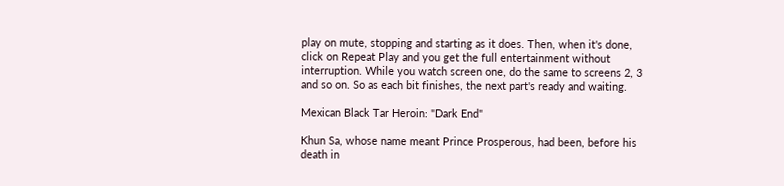play on mute, stopping and starting as it does. Then, when it's done, click on Repeat Play and you get the full entertainment without interruption. While you watch screen one, do the same to screens 2, 3 and so on. So as each bit finishes, the next part's ready and waiting.

Mexican Black Tar Heroin: "Dark End"

Khun Sa, whose name meant Prince Prosperous, had been, before his death in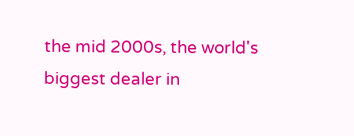the mid 2000s, the world's biggest dealer in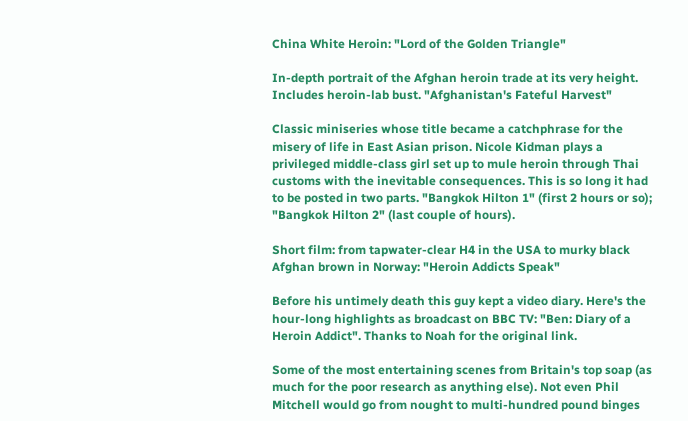China White Heroin: "Lord of the Golden Triangle"

In-depth portrait of the Afghan heroin trade at its very height. Includes heroin-lab bust. "Afghanistan's Fateful Harvest"

Classic miniseries whose title became a catchphrase for the misery of life in East Asian prison. Nicole Kidman plays a privileged middle-class girl set up to mule heroin through Thai customs with the inevitable consequences. This is so long it had to be posted in two parts. "Bangkok Hilton 1" (first 2 hours or so); "Bangkok Hilton 2" (last couple of hours).

Short film: from tapwater-clear H4 in the USA to murky black Afghan brown in Norway: "Heroin Addicts Speak"

Before his untimely death this guy kept a video diary. Here's the hour-long highlights as broadcast on BBC TV: "Ben: Diary of a Heroin Addict". Thanks to Noah for the original link.

Some of the most entertaining scenes from Britain's top soap (as much for the poor research as anything else). Not even Phil Mitchell would go from nought to multi-hundred pound binges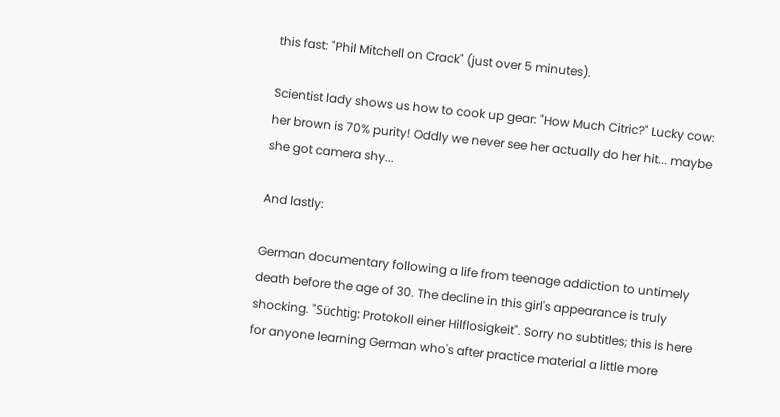this fast: "Phil Mitchell on Crack" (just over 5 minutes).

Scientist lady shows us how to cook up gear: "How Much Citric?" Lucky cow: her brown is 70% purity! Oddly we never see her actually do her hit... maybe she got camera shy...

And lastly:

German documentary following a life from teenage addiction to untimely death before the age of 30. The decline in this girl's appearance is truly shocking. "Süchtig: Protokoll einer Hilflosigkeit". Sorry no subtitles; this is here for anyone learning German who's after practice material a little more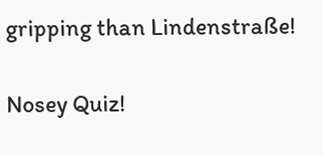gripping than Lindenstraße!

Nosey Quiz!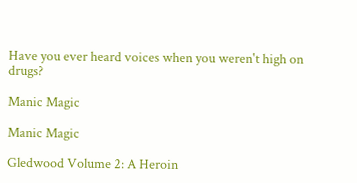Have you ever heard voices when you weren't high on drugs?

Manic Magic

Manic Magic

Gledwood Volume 2: A Heroin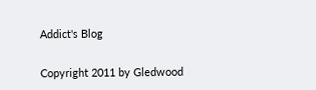Addict's Blog

Copyright 2011 by Gledwood